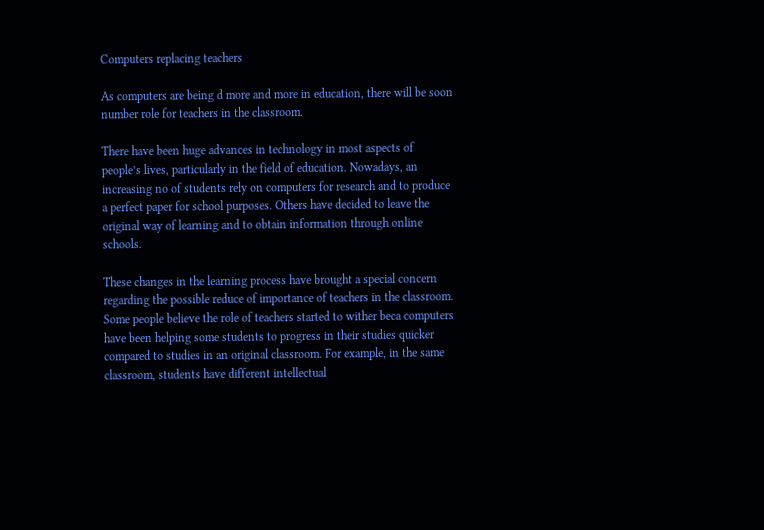Computers replacing teachers

As computers are being d more and more in education, there will be soon number role for teachers in the classroom.

There have been huge advances in technology in most aspects of people’s lives, particularly in the field of education. Nowadays, an increasing no of students rely on computers for research and to produce a perfect paper for school purposes. Others have decided to leave the original way of learning and to obtain information through online schools.

These changes in the learning process have brought a special concern regarding the possible reduce of importance of teachers in the classroom. Some people believe the role of teachers started to wither beca computers have been helping some students to progress in their studies quicker compared to studies in an original classroom. For example, in the same classroom, students have different intellectual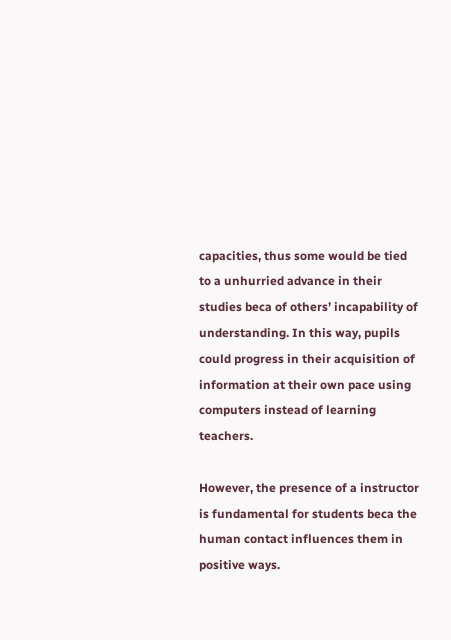capacities, thus some would be tied to a unhurried advance in their studies beca of others’ incapability of understanding. In this way, pupils could progress in their acquisition of information at their own pace using computers instead of learning teachers.

However, the presence of a instructor is fundamental for students beca the human contact influences them in positive ways.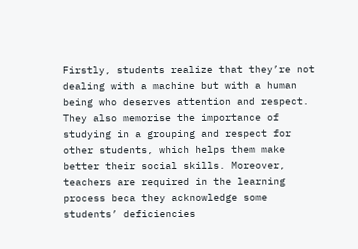Firstly, students realize that they’re not dealing with a machine but with a human being who deserves attention and respect. They also memorise the importance of studying in a grouping and respect for other students, which helps them make better their social skills. Moreover, teachers are required in the learning process beca they acknowledge some students’ deficiencies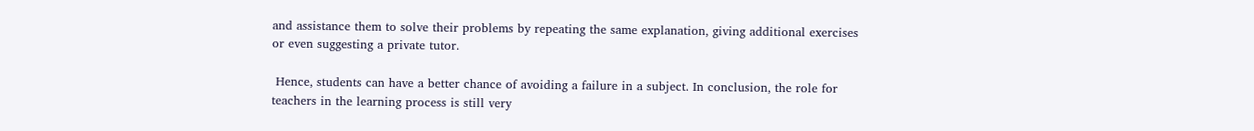and assistance them to solve their problems by repeating the same explanation, giving additional exercises or even suggesting a private tutor.

 Hence, students can have a better chance of avoiding a failure in a subject. In conclusion, the role for teachers in the learning process is still very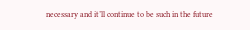necessary and it’ll continue to be such in the future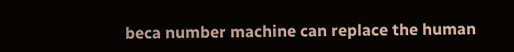beca number machine can replace the human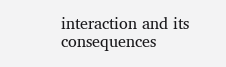interaction and its consequences